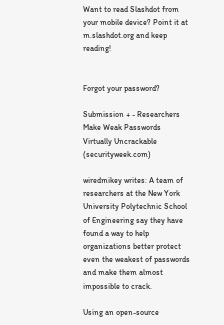Want to read Slashdot from your mobile device? Point it at m.slashdot.org and keep reading!


Forgot your password?

Submission + - Researchers Make Weak Passwords Virtually Uncrackable (securityweek.com)

wiredmikey writes: A team of researchers at the New York University Polytechnic School of Engineering say they have found a way to help organizations better protect even the weakest of passwords and make them almost impossible to crack.

Using an open-source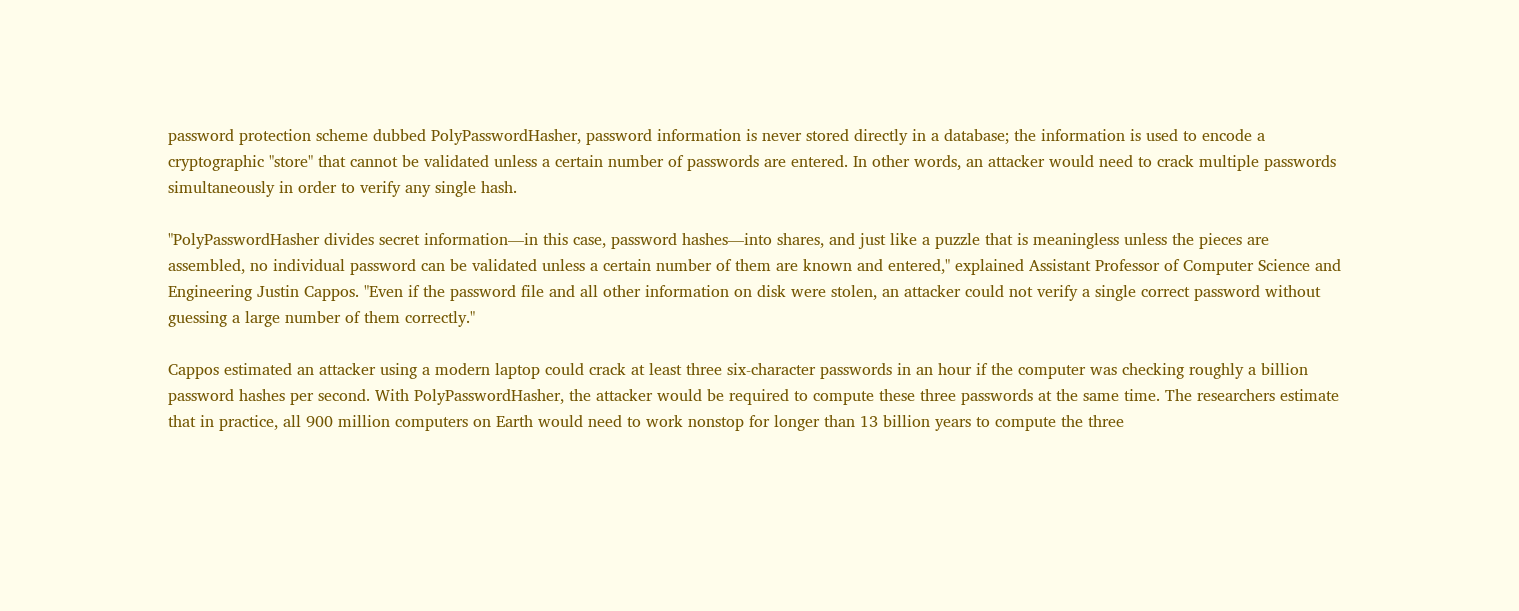password protection scheme dubbed PolyPasswordHasher, password information is never stored directly in a database; the information is used to encode a cryptographic "store" that cannot be validated unless a certain number of passwords are entered. In other words, an attacker would need to crack multiple passwords simultaneously in order to verify any single hash.

"PolyPasswordHasher divides secret information—in this case, password hashes—into shares, and just like a puzzle that is meaningless unless the pieces are assembled, no individual password can be validated unless a certain number of them are known and entered," explained Assistant Professor of Computer Science and Engineering Justin Cappos. "Even if the password file and all other information on disk were stolen, an attacker could not verify a single correct password without guessing a large number of them correctly."

Cappos estimated an attacker using a modern laptop could crack at least three six-character passwords in an hour if the computer was checking roughly a billion password hashes per second. With PolyPasswordHasher, the attacker would be required to compute these three passwords at the same time. The researchers estimate that in practice, all 900 million computers on Earth would need to work nonstop for longer than 13 billion years to compute the three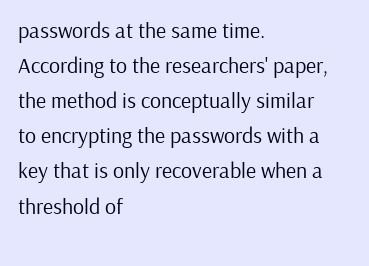passwords at the same time. According to the researchers' paper, the method is conceptually similar to encrypting the passwords with a key that is only recoverable when a threshold of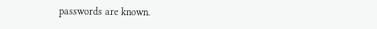passwords are known.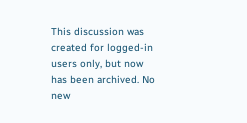This discussion was created for logged-in users only, but now has been archived. No new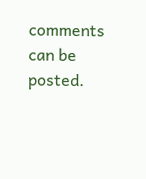comments can be posted.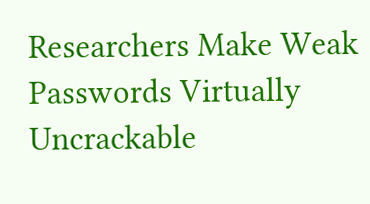Researchers Make Weak Passwords Virtually Uncrackable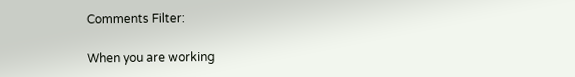Comments Filter:

When you are working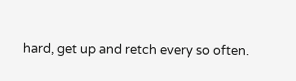hard, get up and retch every so often.